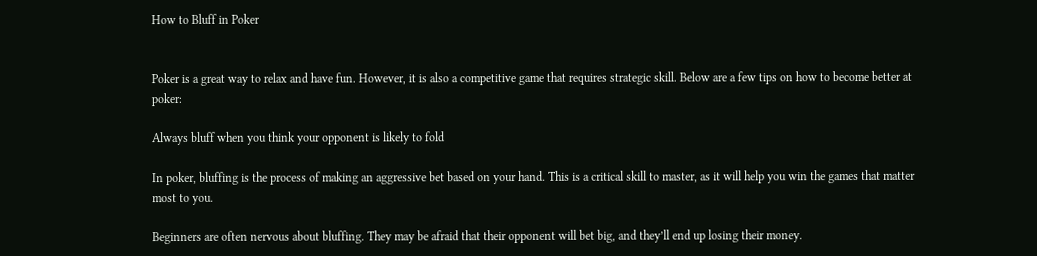How to Bluff in Poker


Poker is a great way to relax and have fun. However, it is also a competitive game that requires strategic skill. Below are a few tips on how to become better at poker:

Always bluff when you think your opponent is likely to fold

In poker, bluffing is the process of making an aggressive bet based on your hand. This is a critical skill to master, as it will help you win the games that matter most to you.

Beginners are often nervous about bluffing. They may be afraid that their opponent will bet big, and they’ll end up losing their money.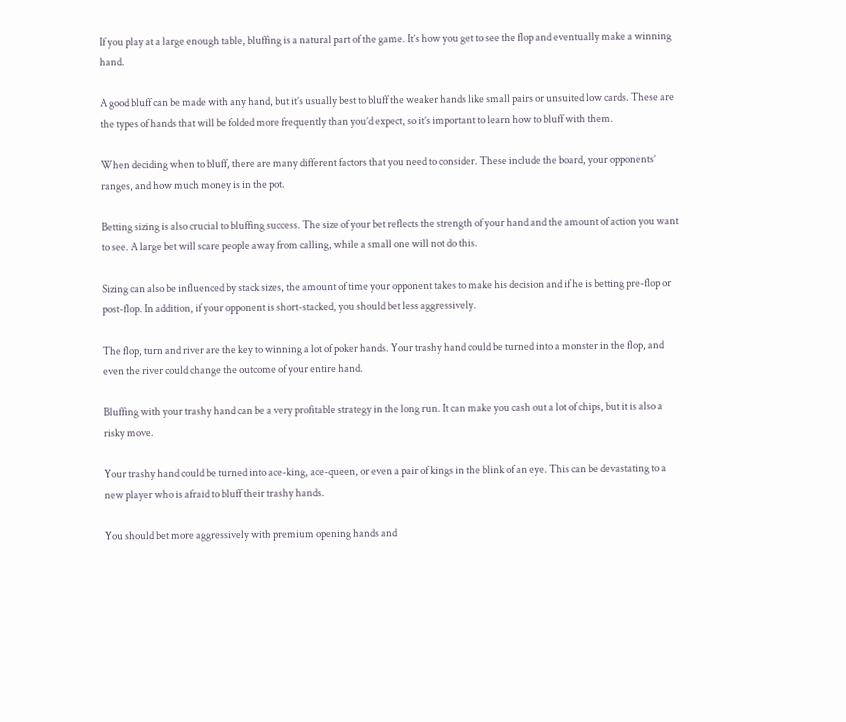If you play at a large enough table, bluffing is a natural part of the game. It’s how you get to see the flop and eventually make a winning hand.

A good bluff can be made with any hand, but it’s usually best to bluff the weaker hands like small pairs or unsuited low cards. These are the types of hands that will be folded more frequently than you’d expect, so it’s important to learn how to bluff with them.

When deciding when to bluff, there are many different factors that you need to consider. These include the board, your opponents’ ranges, and how much money is in the pot.

Betting sizing is also crucial to bluffing success. The size of your bet reflects the strength of your hand and the amount of action you want to see. A large bet will scare people away from calling, while a small one will not do this.

Sizing can also be influenced by stack sizes, the amount of time your opponent takes to make his decision and if he is betting pre-flop or post-flop. In addition, if your opponent is short-stacked, you should bet less aggressively.

The flop, turn and river are the key to winning a lot of poker hands. Your trashy hand could be turned into a monster in the flop, and even the river could change the outcome of your entire hand.

Bluffing with your trashy hand can be a very profitable strategy in the long run. It can make you cash out a lot of chips, but it is also a risky move.

Your trashy hand could be turned into ace-king, ace-queen, or even a pair of kings in the blink of an eye. This can be devastating to a new player who is afraid to bluff their trashy hands.

You should bet more aggressively with premium opening hands and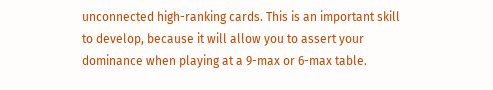unconnected high-ranking cards. This is an important skill to develop, because it will allow you to assert your dominance when playing at a 9-max or 6-max table.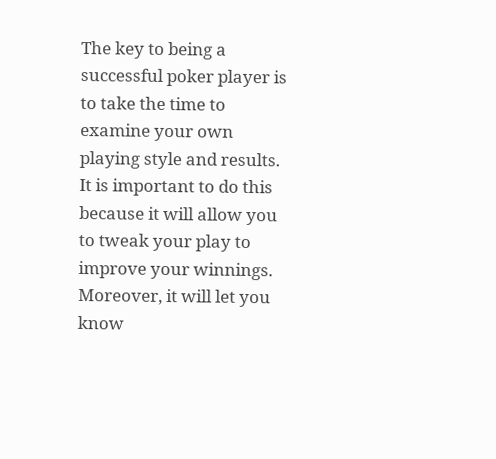The key to being a successful poker player is to take the time to examine your own playing style and results. It is important to do this because it will allow you to tweak your play to improve your winnings. Moreover, it will let you know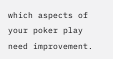which aspects of your poker play need improvement.